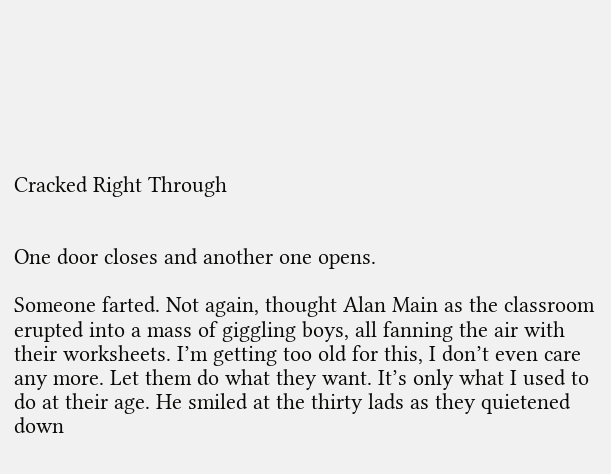Cracked Right Through


One door closes and another one opens.

Someone farted. Not again, thought Alan Main as the classroom erupted into a mass of giggling boys, all fanning the air with their worksheets. I’m getting too old for this, I don’t even care any more. Let them do what they want. It’s only what I used to do at their age. He smiled at the thirty lads as they quietened down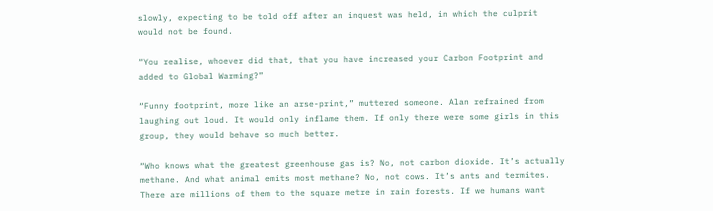slowly, expecting to be told off after an inquest was held, in which the culprit would not be found.

“You realise, whoever did that, that you have increased your Carbon Footprint and added to Global Warming?”

“Funny footprint, more like an arse-print,” muttered someone. Alan refrained from laughing out loud. It would only inflame them. If only there were some girls in this group, they would behave so much better.

“Who knows what the greatest greenhouse gas is? No, not carbon dioxide. It’s actually methane. And what animal emits most methane? No, not cows. It’s ants and termites. There are millions of them to the square metre in rain forests. If we humans want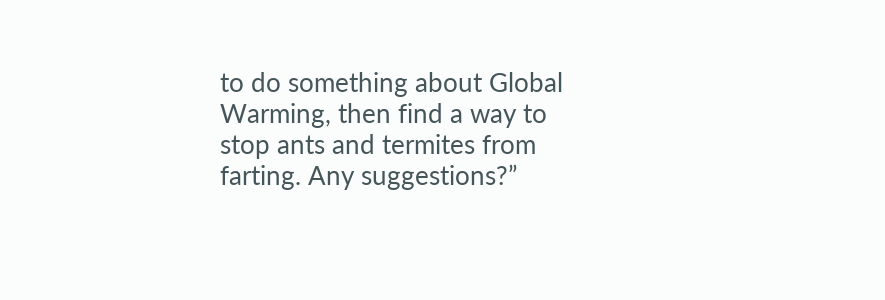to do something about Global Warming, then find a way to stop ants and termites from farting. Any suggestions?”